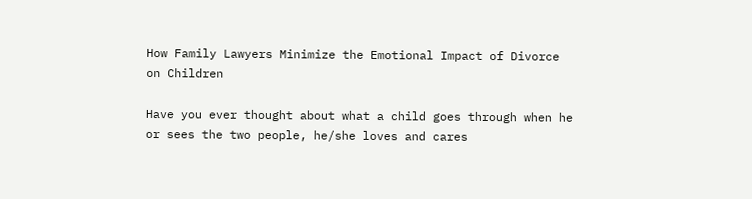How Family Lawyers Minimize the Emotional Impact of Divorce on Children

Have you ever thought about what a child goes through when he or sees the two people, he/she loves and cares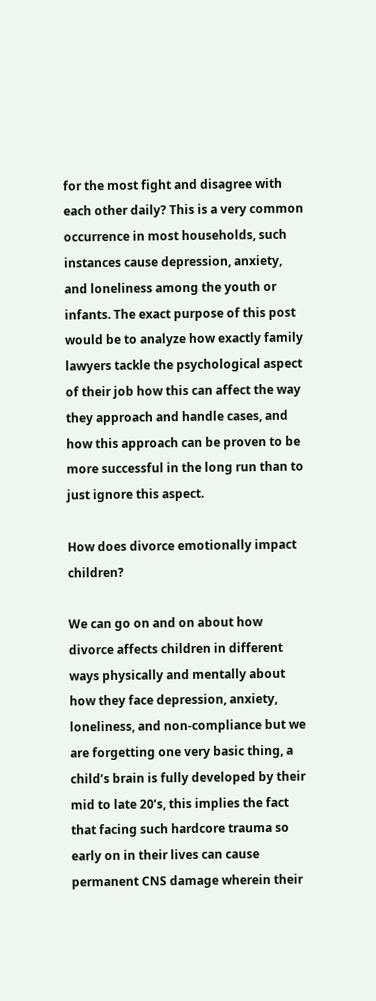for the most fight and disagree with each other daily? This is a very common occurrence in most households, such instances cause depression, anxiety, and loneliness among the youth or infants. The exact purpose of this post would be to analyze how exactly family lawyers tackle the psychological aspect of their job how this can affect the way they approach and handle cases, and how this approach can be proven to be more successful in the long run than to just ignore this aspect.

How does divorce emotionally impact children?

We can go on and on about how divorce affects children in different ways physically and mentally about how they face depression, anxiety, loneliness, and non-compliance but we are forgetting one very basic thing, a child’s brain is fully developed by their mid to late 20’s, this implies the fact that facing such hardcore trauma so early on in their lives can cause permanent CNS damage wherein their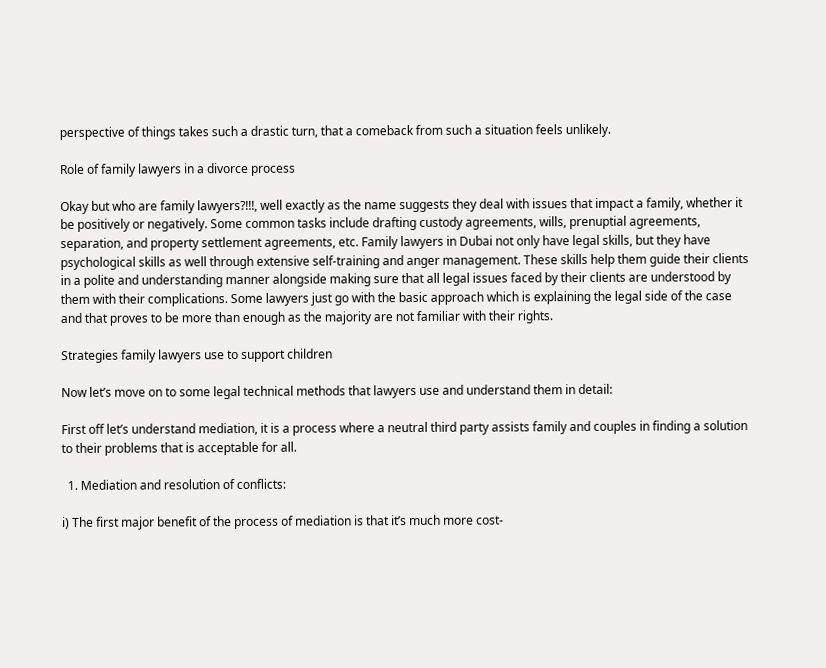perspective of things takes such a drastic turn, that a comeback from such a situation feels unlikely.

Role of family lawyers in a divorce process

Okay but who are family lawyers?!!!, well exactly as the name suggests they deal with issues that impact a family, whether it be positively or negatively. Some common tasks include drafting custody agreements, wills, prenuptial agreements, separation, and property settlement agreements, etc. Family lawyers in Dubai not only have legal skills, but they have psychological skills as well through extensive self-training and anger management. These skills help them guide their clients in a polite and understanding manner alongside making sure that all legal issues faced by their clients are understood by them with their complications. Some lawyers just go with the basic approach which is explaining the legal side of the case and that proves to be more than enough as the majority are not familiar with their rights.

Strategies family lawyers use to support children

Now let’s move on to some legal technical methods that lawyers use and understand them in detail:

First off let’s understand mediation, it is a process where a neutral third party assists family and couples in finding a solution to their problems that is acceptable for all.

  1. Mediation and resolution of conflicts:

i) The first major benefit of the process of mediation is that it’s much more cost-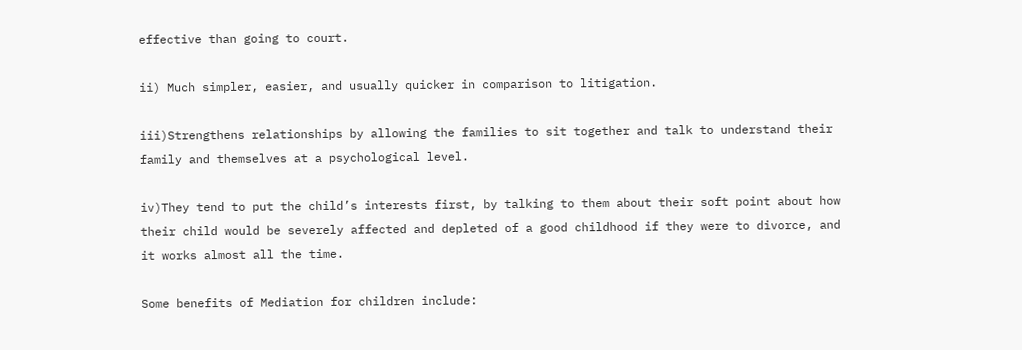effective than going to court.

ii) Much simpler, easier, and usually quicker in comparison to litigation.

iii)Strengthens relationships by allowing the families to sit together and talk to understand their family and themselves at a psychological level.

iv)They tend to put the child’s interests first, by talking to them about their soft point about how their child would be severely affected and depleted of a good childhood if they were to divorce, and it works almost all the time.

Some benefits of Mediation for children include: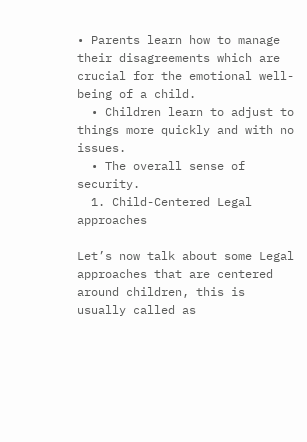• Parents learn how to manage their disagreements which are crucial for the emotional well-being of a child.
  • Children learn to adjust to things more quickly and with no issues.
  • The overall sense of security.
  1. Child-Centered Legal approaches

Let’s now talk about some Legal approaches that are centered around children, this is usually called as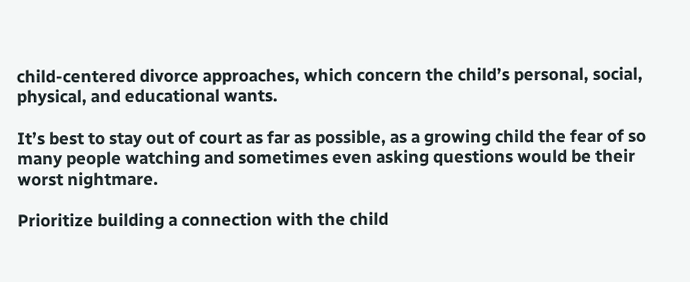child-centered divorce approaches, which concern the child’s personal, social, physical, and educational wants.

It’s best to stay out of court as far as possible, as a growing child the fear of so many people watching and sometimes even asking questions would be their worst nightmare.

Prioritize building a connection with the child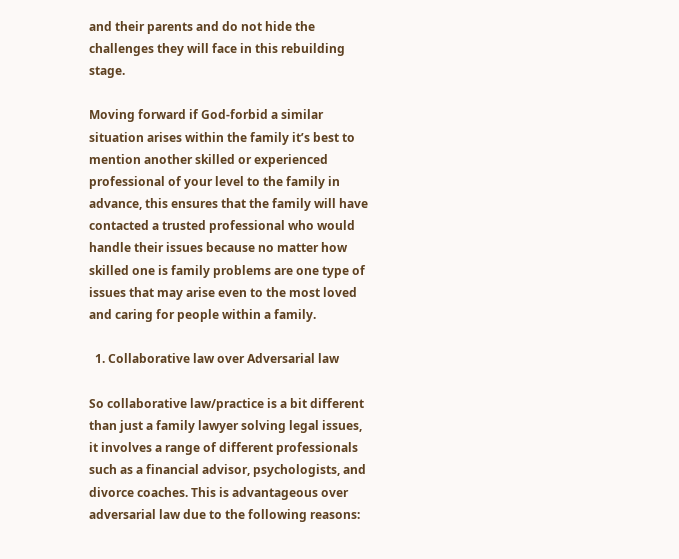and their parents and do not hide the challenges they will face in this rebuilding stage.

Moving forward if God-forbid a similar situation arises within the family it’s best to mention another skilled or experienced professional of your level to the family in advance, this ensures that the family will have contacted a trusted professional who would handle their issues because no matter how skilled one is family problems are one type of issues that may arise even to the most loved and caring for people within a family.

  1. Collaborative law over Adversarial law

So collaborative law/practice is a bit different than just a family lawyer solving legal issues, it involves a range of different professionals such as a financial advisor, psychologists, and divorce coaches. This is advantageous over adversarial law due to the following reasons: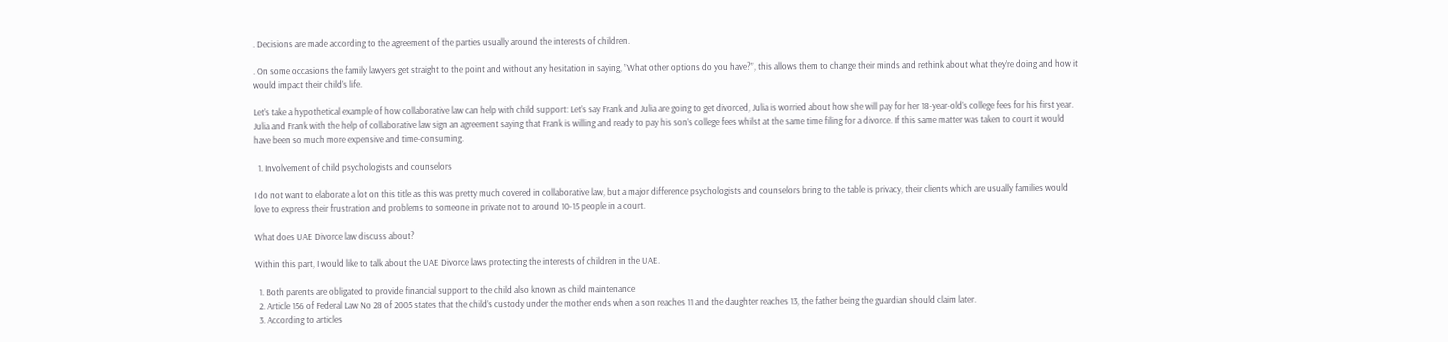. Decisions are made according to the agreement of the parties usually around the interests of children.

. On some occasions the family lawyers get straight to the point and without any hesitation in saying, ”What other options do you have?”, this allows them to change their minds and rethink about what they’re doing and how it would impact their child’s life.

Let’s take a hypothetical example of how collaborative law can help with child support: Let’s say Frank and Julia are going to get divorced, Julia is worried about how she will pay for her 18-year-old’s college fees for his first year. Julia and Frank with the help of collaborative law sign an agreement saying that Frank is willing and ready to pay his son’s college fees whilst at the same time filing for a divorce. If this same matter was taken to court it would have been so much more expensive and time-consuming.

  1. Involvement of child psychologists and counselors

I do not want to elaborate a lot on this title as this was pretty much covered in collaborative law, but a major difference psychologists and counselors bring to the table is privacy, their clients which are usually families would love to express their frustration and problems to someone in private not to around 10-15 people in a court.

What does UAE Divorce law discuss about?

Within this part, I would like to talk about the UAE Divorce laws protecting the interests of children in the UAE.

  1. Both parents are obligated to provide financial support to the child also known as child maintenance
  2. Article 156 of Federal Law No 28 of 2005 states that the child’s custody under the mother ends when a son reaches 11 and the daughter reaches 13, the father being the guardian should claim later.
  3. According to articles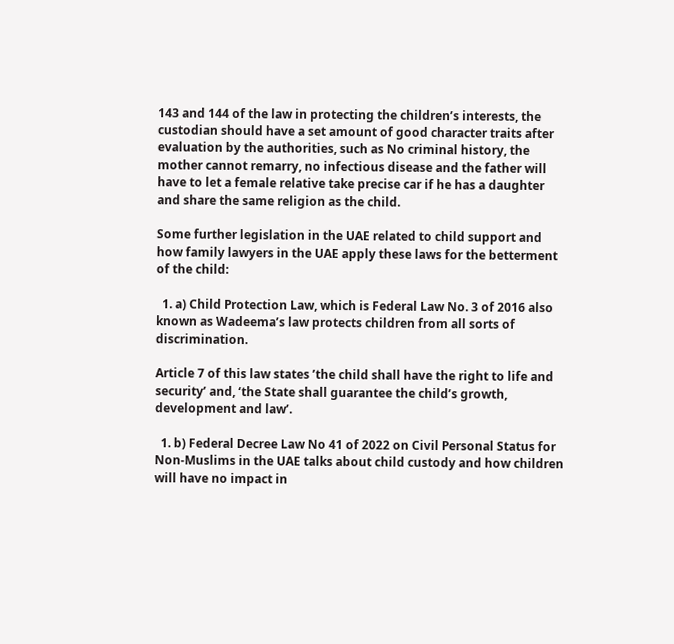143 and 144 of the law in protecting the children’s interests, the custodian should have a set amount of good character traits after evaluation by the authorities, such as No criminal history, the mother cannot remarry, no infectious disease and the father will have to let a female relative take precise car if he has a daughter and share the same religion as the child.

Some further legislation in the UAE related to child support and how family lawyers in the UAE apply these laws for the betterment of the child:

  1. a) Child Protection Law, which is Federal Law No. 3 of 2016 also known as Wadeema’s law protects children from all sorts of discrimination.

Article 7 of this law states ’the child shall have the right to life and security’ and, ‘the State shall guarantee the child’s growth, development and law’.

  1. b) Federal Decree Law No 41 of 2022 on Civil Personal Status for Non-Muslims in the UAE talks about child custody and how children will have no impact in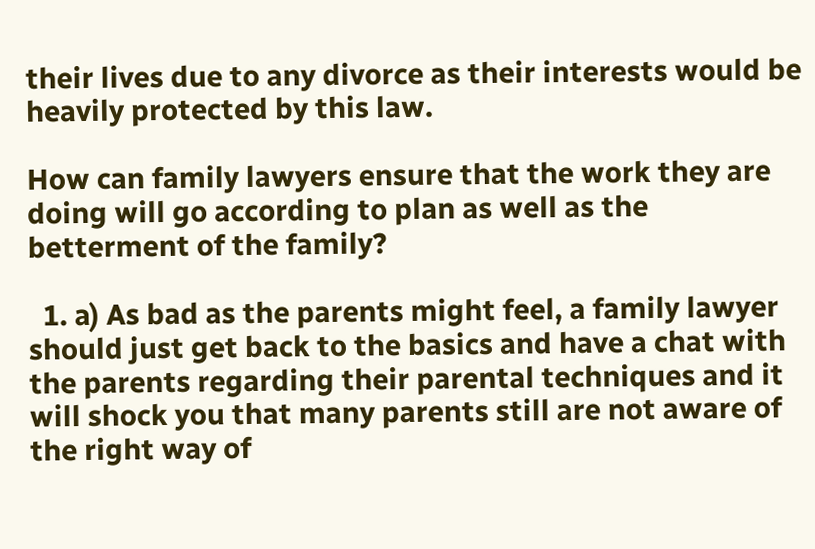their lives due to any divorce as their interests would be heavily protected by this law.

How can family lawyers ensure that the work they are doing will go according to plan as well as the betterment of the family?

  1. a) As bad as the parents might feel, a family lawyer should just get back to the basics and have a chat with the parents regarding their parental techniques and it will shock you that many parents still are not aware of the right way of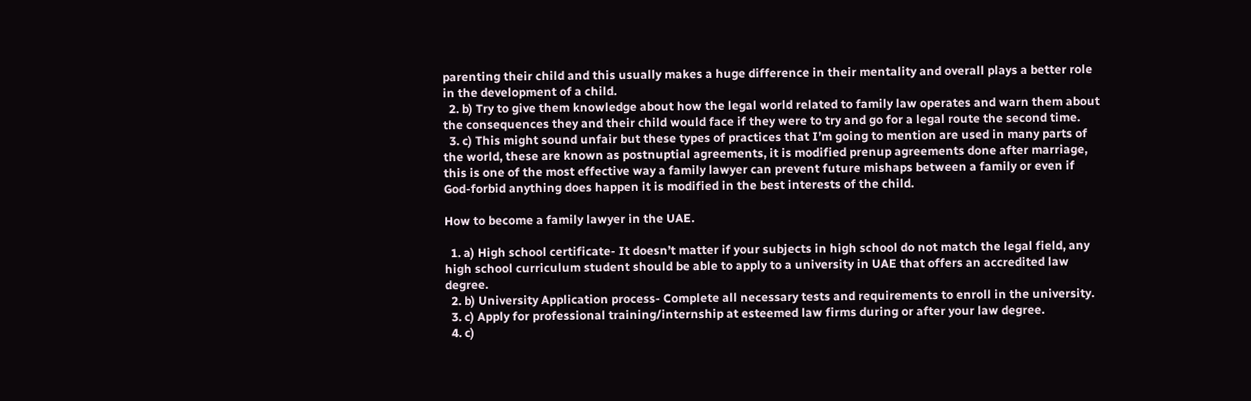parenting their child and this usually makes a huge difference in their mentality and overall plays a better role in the development of a child.
  2. b) Try to give them knowledge about how the legal world related to family law operates and warn them about the consequences they and their child would face if they were to try and go for a legal route the second time.
  3. c) This might sound unfair but these types of practices that I’m going to mention are used in many parts of the world, these are known as postnuptial agreements, it is modified prenup agreements done after marriage, this is one of the most effective way a family lawyer can prevent future mishaps between a family or even if God-forbid anything does happen it is modified in the best interests of the child.

How to become a family lawyer in the UAE.

  1. a) High school certificate- It doesn’t matter if your subjects in high school do not match the legal field, any high school curriculum student should be able to apply to a university in UAE that offers an accredited law degree.
  2. b) University Application process- Complete all necessary tests and requirements to enroll in the university.
  3. c) Apply for professional training/internship at esteemed law firms during or after your law degree.
  4. c)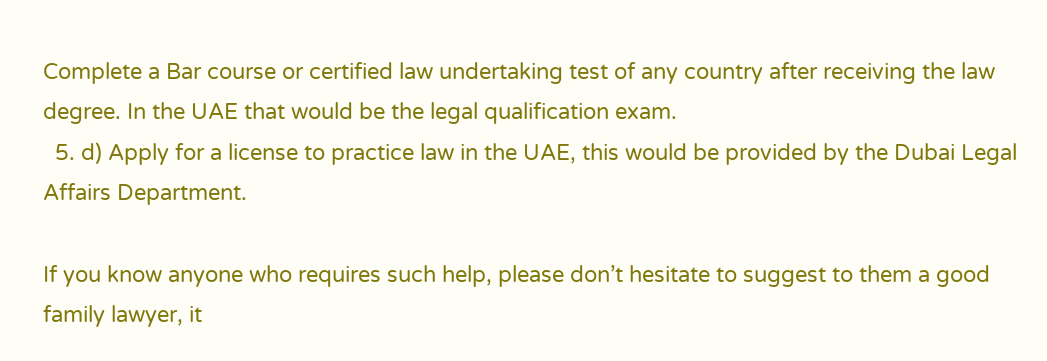Complete a Bar course or certified law undertaking test of any country after receiving the law degree. In the UAE that would be the legal qualification exam.
  5. d) Apply for a license to practice law in the UAE, this would be provided by the Dubai Legal Affairs Department.

If you know anyone who requires such help, please don’t hesitate to suggest to them a good family lawyer, it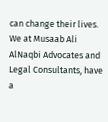can change their lives. We at Musaab Ali AlNaqbi Advocates and Legal Consultants, have a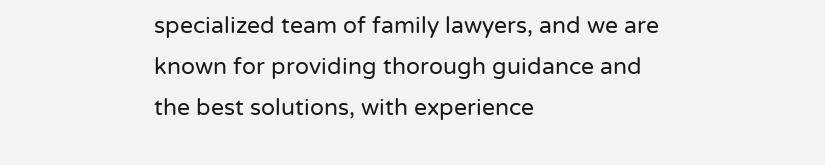specialized team of family lawyers, and we are known for providing thorough guidance and the best solutions, with experience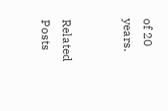of 20 years.


Related Posts